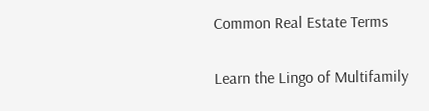Common Real Estate Terms

Learn the Lingo of Multifamily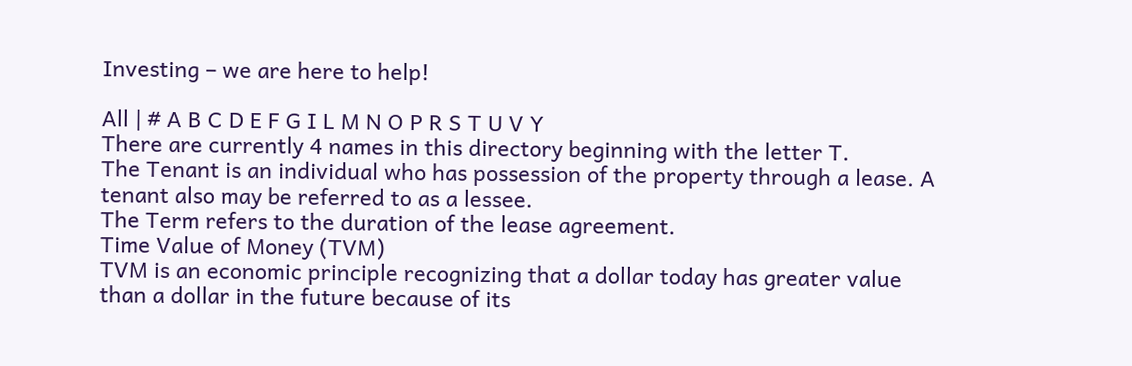Investing – we are here to help!

All | # A B C D E F G I L M N O P R S T U V Y
There are currently 4 names in this directory beginning with the letter T.
The Tenant is an individual who has possession of the property through a lease. A tenant also may be referred to as a lessee.
The Term refers to the duration of the lease agreement.
Time Value of Money (TVM)
TVM is an economic principle recognizing that a dollar today has greater value than a dollar in the future because of its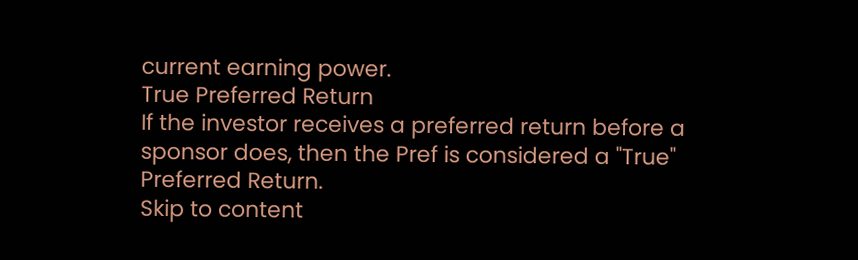current earning power.
True Preferred Return
If the investor receives a preferred return before a sponsor does, then the Pref is considered a "True" Preferred Return.
Skip to content